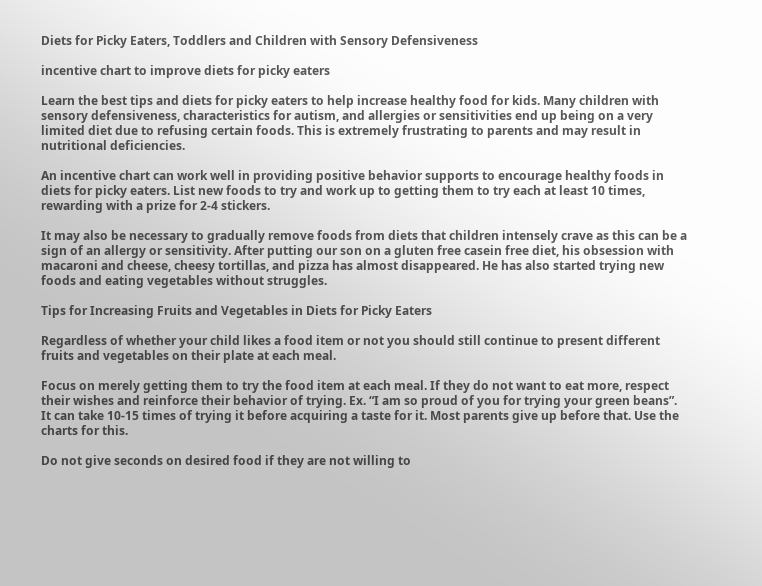Diets for Picky Eaters, Toddlers and Children with Sensory Defensiveness

incentive chart to improve diets for picky eaters

Learn the best tips and diets for picky eaters to help increase healthy food for kids. Many children with sensory defensiveness, characteristics for autism, and allergies or sensitivities end up being on a very limited diet due to refusing certain foods. This is extremely frustrating to parents and may result in nutritional deficiencies.

An incentive chart can work well in providing positive behavior supports to encourage healthy foods in diets for picky eaters. List new foods to try and work up to getting them to try each at least 10 times, rewarding with a prize for 2-4 stickers.

It may also be necessary to gradually remove foods from diets that children intensely crave as this can be a sign of an allergy or sensitivity. After putting our son on a gluten free casein free diet, his obsession with macaroni and cheese, cheesy tortillas, and pizza has almost disappeared. He has also started trying new foods and eating vegetables without struggles.

Tips for Increasing Fruits and Vegetables in Diets for Picky Eaters

Regardless of whether your child likes a food item or not you should still continue to present different fruits and vegetables on their plate at each meal.

Focus on merely getting them to try the food item at each meal. If they do not want to eat more, respect their wishes and reinforce their behavior of trying. Ex. “I am so proud of you for trying your green beans”. It can take 10-15 times of trying it before acquiring a taste for it. Most parents give up before that. Use the charts for this.

Do not give seconds on desired food if they are not willing to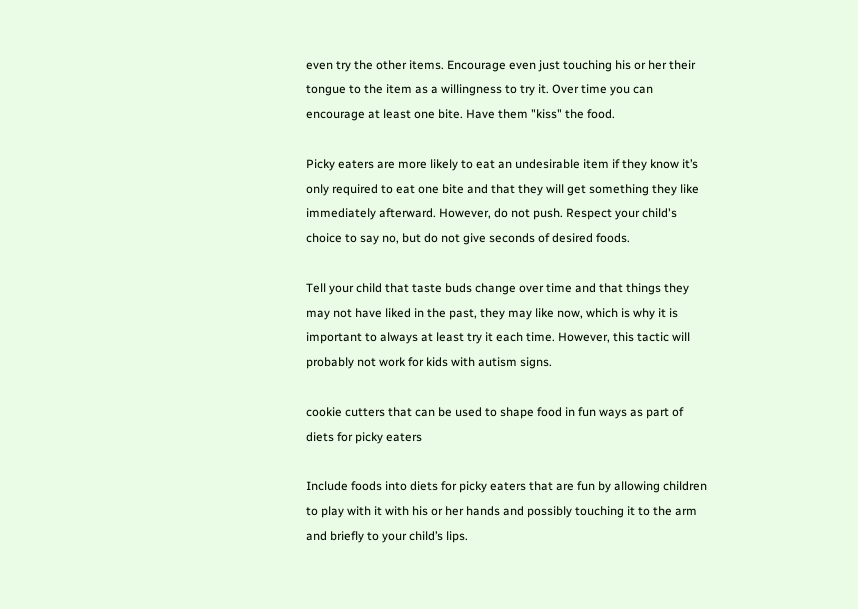even try the other items. Encourage even just touching his or her their tongue to the item as a willingness to try it. Over time you can encourage at least one bite. Have them "kiss" the food.

Picky eaters are more likely to eat an undesirable item if they know it’s only required to eat one bite and that they will get something they like immediately afterward. However, do not push. Respect your child's choice to say no, but do not give seconds of desired foods.

Tell your child that taste buds change over time and that things they may not have liked in the past, they may like now, which is why it is important to always at least try it each time. However, this tactic will probably not work for kids with autism signs.

cookie cutters that can be used to shape food in fun ways as part of diets for picky eaters

Include foods into diets for picky eaters that are fun by allowing children to play with it with his or her hands and possibly touching it to the arm and briefly to your child’s lips.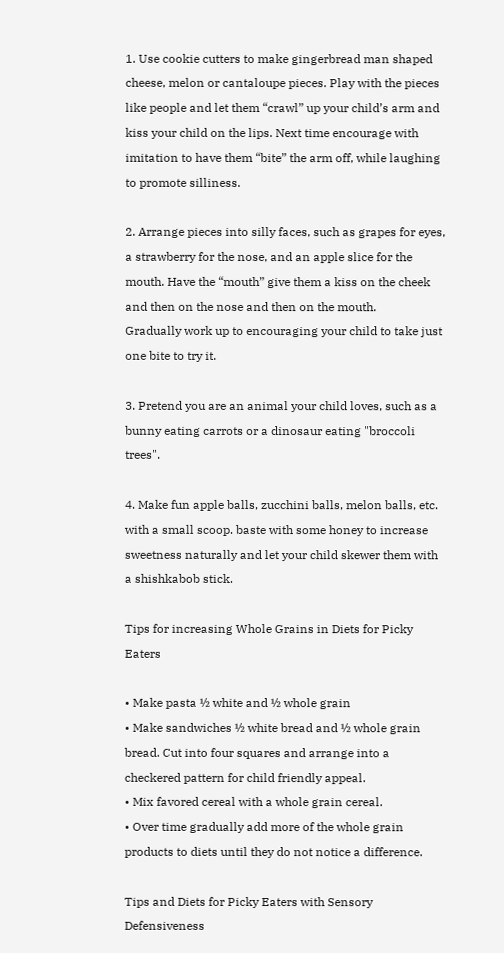1. Use cookie cutters to make gingerbread man shaped cheese, melon or cantaloupe pieces. Play with the pieces like people and let them “crawl” up your child’s arm and kiss your child on the lips. Next time encourage with imitation to have them “bite” the arm off, while laughing to promote silliness.

2. Arrange pieces into silly faces, such as grapes for eyes, a strawberry for the nose, and an apple slice for the mouth. Have the “mouth” give them a kiss on the cheek and then on the nose and then on the mouth.
Gradually work up to encouraging your child to take just one bite to try it.

3. Pretend you are an animal your child loves, such as a bunny eating carrots or a dinosaur eating "broccoli trees".

4. Make fun apple balls, zucchini balls, melon balls, etc. with a small scoop. baste with some honey to increase sweetness naturally and let your child skewer them with a shishkabob stick.

Tips for increasing Whole Grains in Diets for Picky Eaters

• Make pasta ½ white and ½ whole grain
• Make sandwiches ½ white bread and ½ whole grain bread. Cut into four squares and arrange into a checkered pattern for child friendly appeal.
• Mix favored cereal with a whole grain cereal.
• Over time gradually add more of the whole grain products to diets until they do not notice a difference.

Tips and Diets for Picky Eaters with Sensory Defensiveness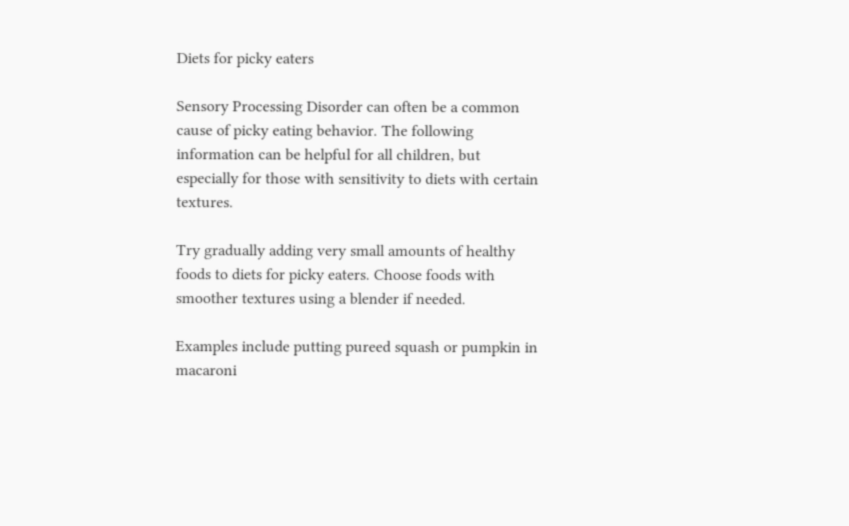Diets for picky eaters

Sensory Processing Disorder can often be a common cause of picky eating behavior. The following information can be helpful for all children, but especially for those with sensitivity to diets with certain textures.

Try gradually adding very small amounts of healthy foods to diets for picky eaters. Choose foods with smoother textures using a blender if needed.

Examples include putting pureed squash or pumpkin in macaroni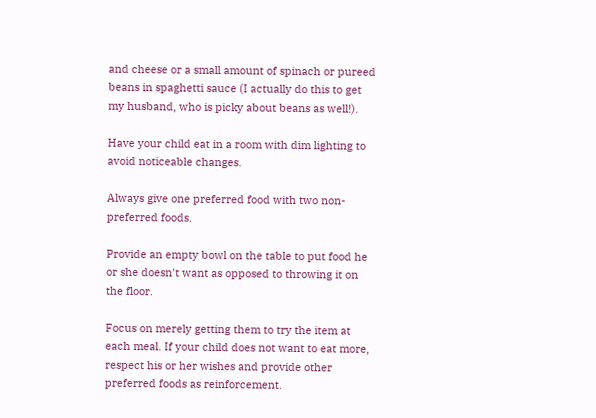and cheese or a small amount of spinach or pureed beans in spaghetti sauce (I actually do this to get my husband, who is picky about beans as well!).

Have your child eat in a room with dim lighting to avoid noticeable changes.

Always give one preferred food with two non-preferred foods.

Provide an empty bowl on the table to put food he or she doesn't want as opposed to throwing it on the floor.

Focus on merely getting them to try the item at each meal. If your child does not want to eat more, respect his or her wishes and provide other preferred foods as reinforcement.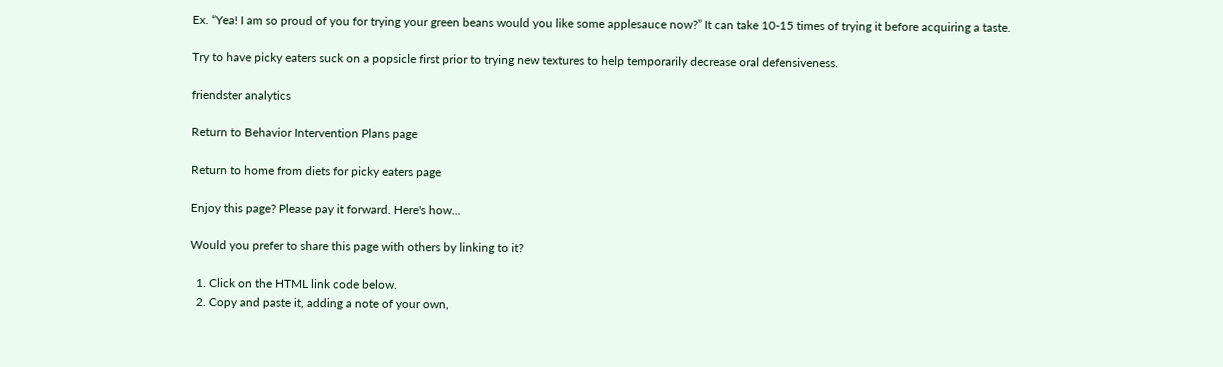Ex. “Yea! I am so proud of you for trying your green beans would you like some applesauce now?” It can take 10-15 times of trying it before acquiring a taste.

Try to have picky eaters suck on a popsicle first prior to trying new textures to help temporarily decrease oral defensiveness.

friendster analytics

Return to Behavior Intervention Plans page

Return to home from diets for picky eaters page

Enjoy this page? Please pay it forward. Here's how...

Would you prefer to share this page with others by linking to it?

  1. Click on the HTML link code below.
  2. Copy and paste it, adding a note of your own,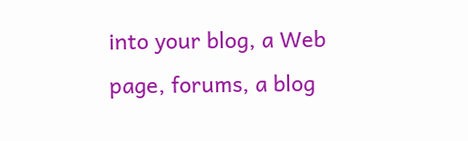into your blog, a Web page, forums, a blog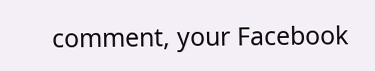comment, your Facebook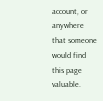account, or anywhere that someone would find this page valuable.